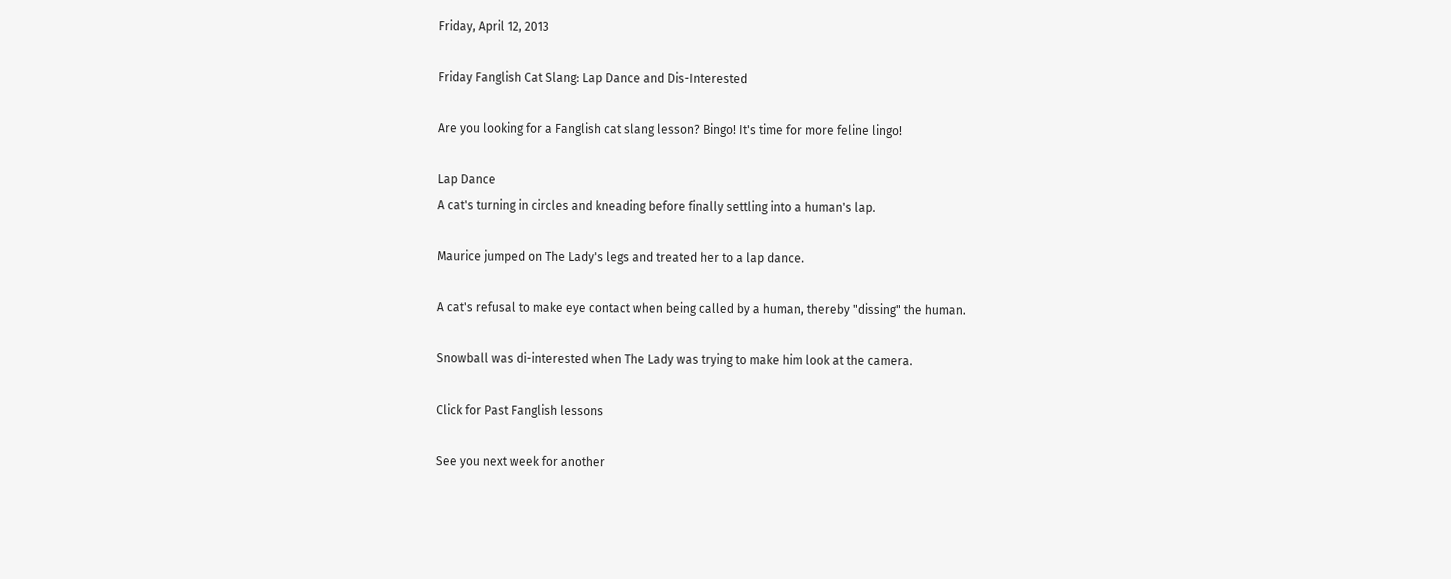Friday, April 12, 2013

Friday Fanglish Cat Slang: Lap Dance and Dis-Interested

Are you looking for a Fanglish cat slang lesson? Bingo! It's time for more feline lingo!

Lap Dance
A cat's turning in circles and kneading before finally settling into a human's lap.

Maurice jumped on The Lady's legs and treated her to a lap dance.

A cat's refusal to make eye contact when being called by a human, thereby "dissing" the human.

Snowball was di-interested when The Lady was trying to make him look at the camera.

Click for Past Fanglish lessons

See you next week for another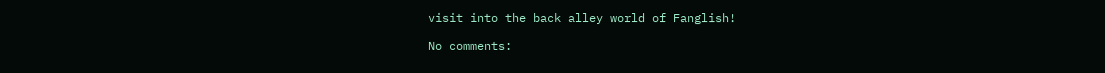visit into the back alley world of Fanglish!

No comments: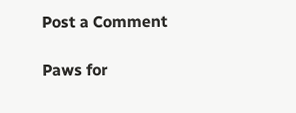Post a Comment

Paws for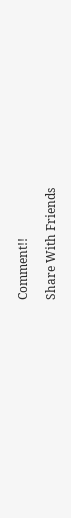Comment!!

Share With Friends